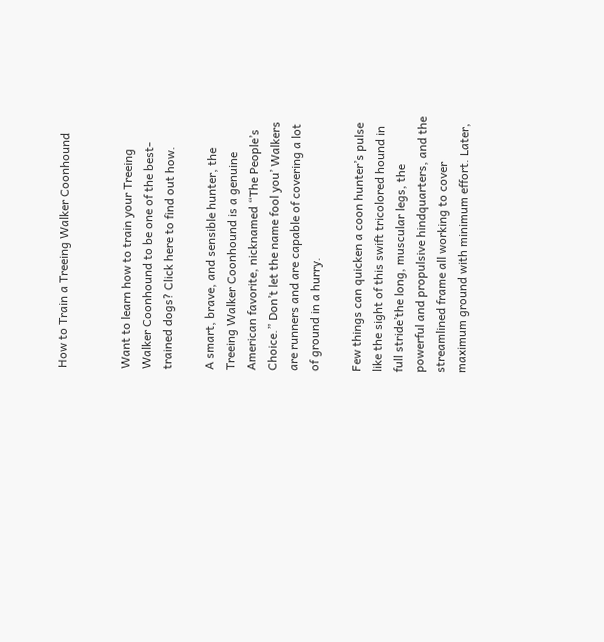How to Train a Treeing Walker Coonhound


Want to learn how to train your Treeing Walker Coonhound to be one of the best-trained dogs? Click here to find out how.

A smart, brave, and sensible hunter, the Treeing Walker Coonhound is a genuine American favorite, nicknamed “The People’s Choice.” Don’t let the name fool you’ Walkers are runners and are capable of covering a lot of ground in a hurry.

Few things can quicken a coon hunter’s pulse like the sight of this swift tricolored hound in full stride’the long, muscular legs, the powerful and propulsive hindquarters, and the streamlined frame all working to cover maximum ground with minimum effort. Later,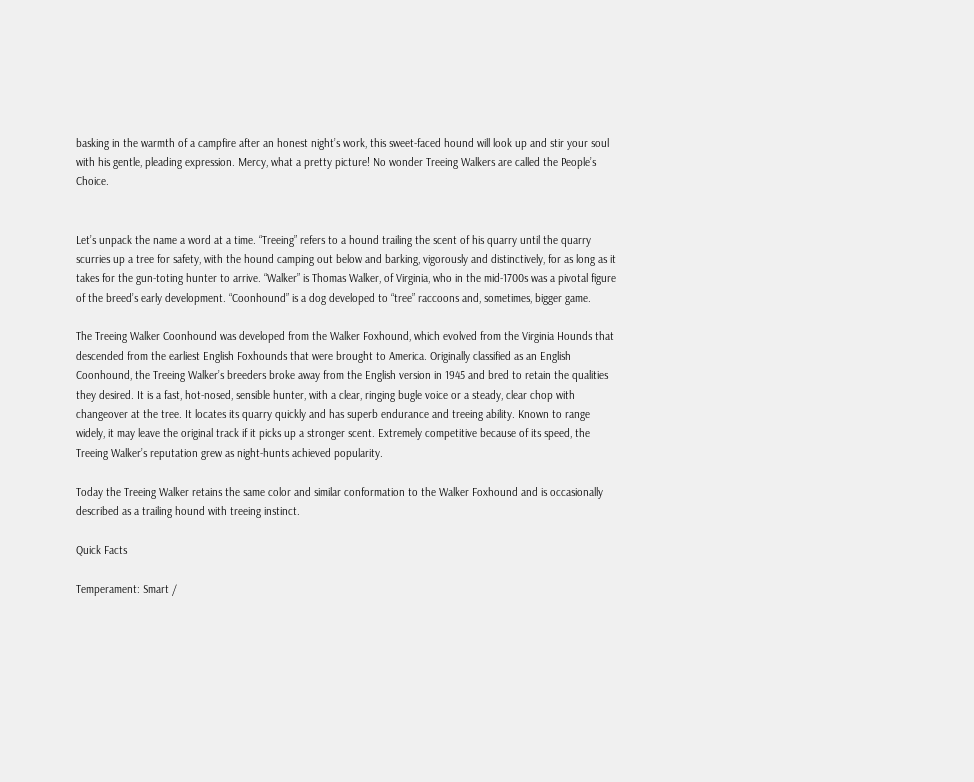basking in the warmth of a campfire after an honest night’s work, this sweet-faced hound will look up and stir your soul with his gentle, pleading expression. Mercy, what a pretty picture! No wonder Treeing Walkers are called the People’s Choice.


Let’s unpack the name a word at a time. “Treeing” refers to a hound trailing the scent of his quarry until the quarry scurries up a tree for safety, with the hound camping out below and barking, vigorously and distinctively, for as long as it takes for the gun-toting hunter to arrive. “Walker” is Thomas Walker, of Virginia, who in the mid-1700s was a pivotal figure of the breed’s early development. “Coonhound” is a dog developed to “tree” raccoons and, sometimes, bigger game.

The Treeing Walker Coonhound was developed from the Walker Foxhound, which evolved from the Virginia Hounds that descended from the earliest English Foxhounds that were brought to America. Originally classified as an English Coonhound, the Treeing Walker’s breeders broke away from the English version in 1945 and bred to retain the qualities they desired. It is a fast, hot-nosed, sensible hunter, with a clear, ringing bugle voice or a steady, clear chop with changeover at the tree. It locates its quarry quickly and has superb endurance and treeing ability. Known to range widely, it may leave the original track if it picks up a stronger scent. Extremely competitive because of its speed, the Treeing Walker’s reputation grew as night-hunts achieved popularity.

Today the Treeing Walker retains the same color and similar conformation to the Walker Foxhound and is occasionally described as a trailing hound with treeing instinct.

Quick Facts

Temperament: Smart /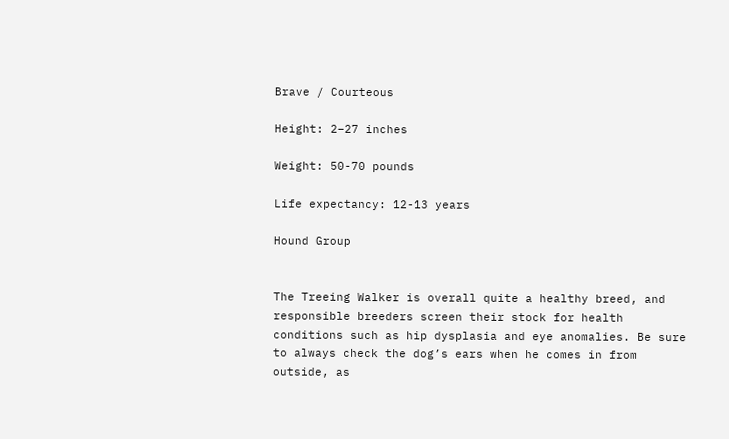Brave / Courteous

Height: 2–27 inches

Weight: 50-70 pounds

Life expectancy: 12-13 years

Hound Group


The Treeing Walker is overall quite a healthy breed, and responsible breeders screen their stock for health conditions such as hip dysplasia and eye anomalies. Be sure to always check the dog’s ears when he comes in from outside, as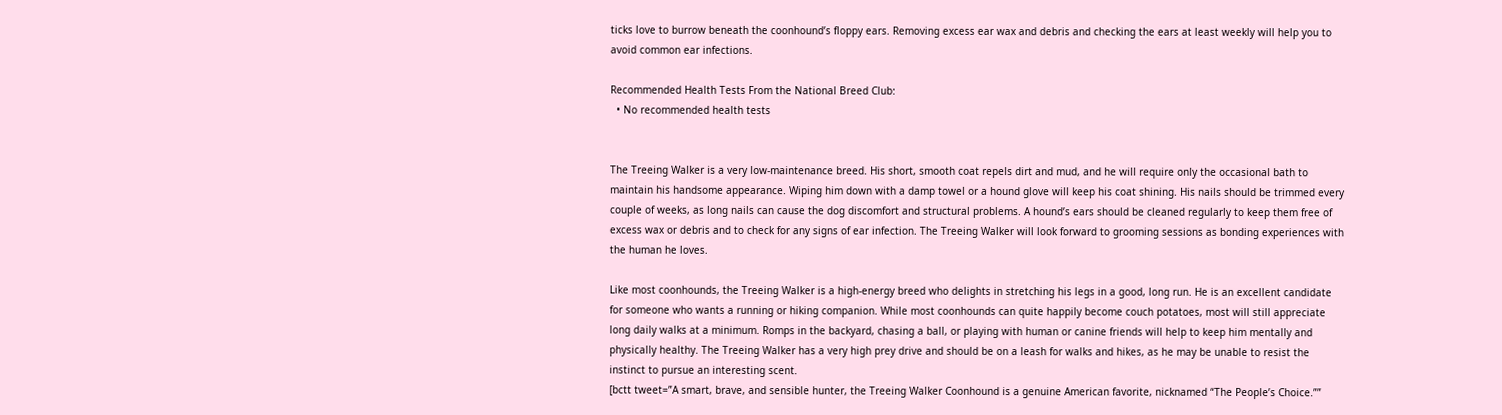ticks love to burrow beneath the coonhound’s floppy ears. Removing excess ear wax and debris and checking the ears at least weekly will help you to avoid common ear infections.

Recommended Health Tests From the National Breed Club:
  • No recommended health tests


The Treeing Walker is a very low-maintenance breed. His short, smooth coat repels dirt and mud, and he will require only the occasional bath to maintain his handsome appearance. Wiping him down with a damp towel or a hound glove will keep his coat shining. His nails should be trimmed every couple of weeks, as long nails can cause the dog discomfort and structural problems. A hound’s ears should be cleaned regularly to keep them free of excess wax or debris and to check for any signs of ear infection. The Treeing Walker will look forward to grooming sessions as bonding experiences with the human he loves.

Like most coonhounds, the Treeing Walker is a high-energy breed who delights in stretching his legs in a good, long run. He is an excellent candidate for someone who wants a running or hiking companion. While most coonhounds can quite happily become couch potatoes, most will still appreciate long daily walks at a minimum. Romps in the backyard, chasing a ball, or playing with human or canine friends will help to keep him mentally and physically healthy. The Treeing Walker has a very high prey drive and should be on a leash for walks and hikes, as he may be unable to resist the instinct to pursue an interesting scent.
[bctt tweet=”A smart, brave, and sensible hunter, the Treeing Walker Coonhound is a genuine American favorite, nicknamed “The People’s Choice.””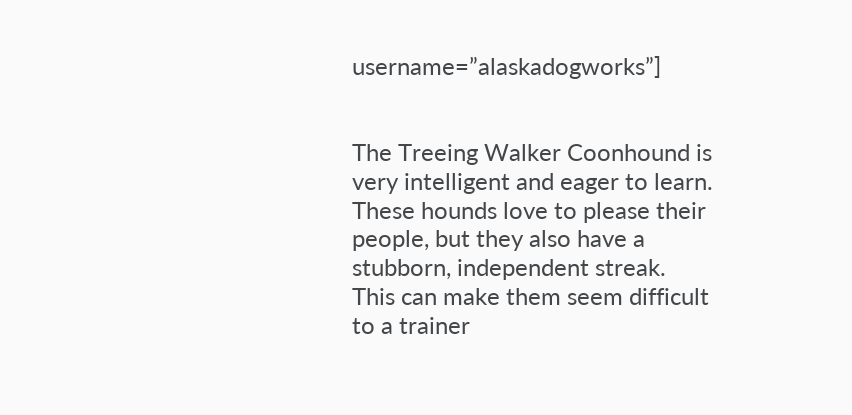username=”alaskadogworks”]


The Treeing Walker Coonhound is very intelligent and eager to learn. These hounds love to please their people, but they also have a stubborn, independent streak. This can make them seem difficult to a trainer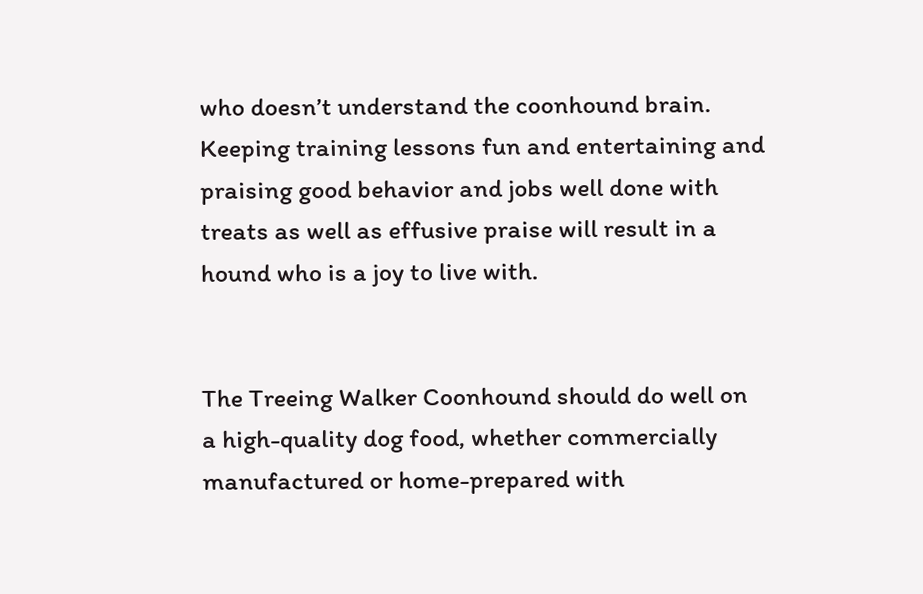who doesn’t understand the coonhound brain. Keeping training lessons fun and entertaining and praising good behavior and jobs well done with treats as well as effusive praise will result in a hound who is a joy to live with.


The Treeing Walker Coonhound should do well on a high-quality dog food, whether commercially manufactured or home-prepared with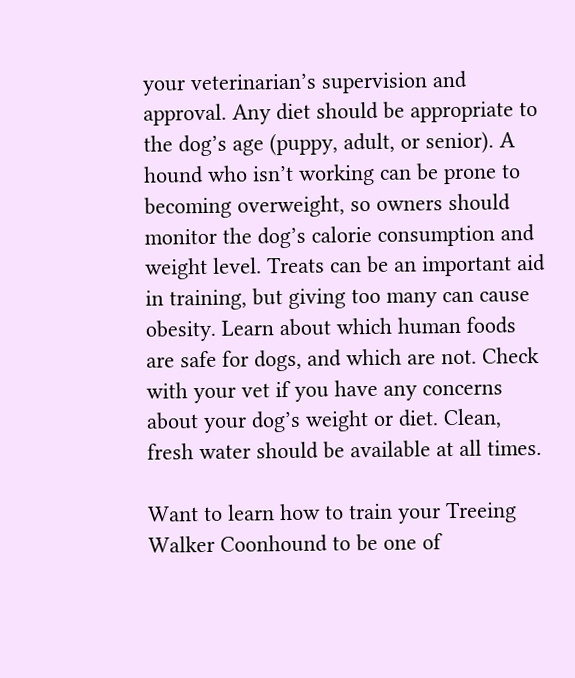your veterinarian’s supervision and approval. Any diet should be appropriate to the dog’s age (puppy, adult, or senior). A hound who isn’t working can be prone to becoming overweight, so owners should monitor the dog’s calorie consumption and weight level. Treats can be an important aid in training, but giving too many can cause obesity. Learn about which human foods are safe for dogs, and which are not. Check with your vet if you have any concerns about your dog’s weight or diet. Clean, fresh water should be available at all times.

Want to learn how to train your Treeing Walker Coonhound to be one of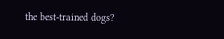the best-trained dogs?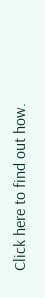Click here to find out how.